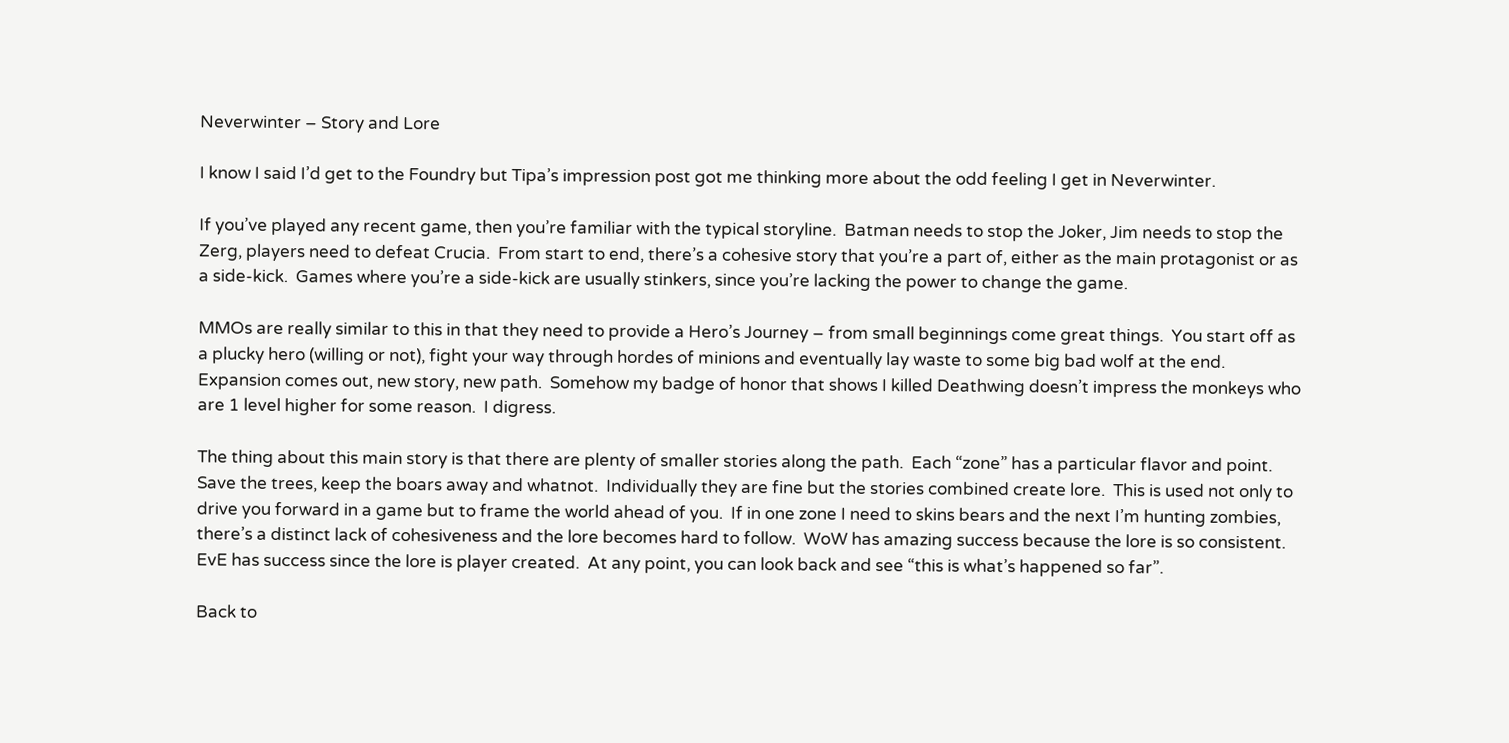Neverwinter – Story and Lore

I know I said I’d get to the Foundry but Tipa’s impression post got me thinking more about the odd feeling I get in Neverwinter.

If you’ve played any recent game, then you’re familiar with the typical storyline.  Batman needs to stop the Joker, Jim needs to stop the Zerg, players need to defeat Crucia.  From start to end, there’s a cohesive story that you’re a part of, either as the main protagonist or as a side-kick.  Games where you’re a side-kick are usually stinkers, since you’re lacking the power to change the game.

MMOs are really similar to this in that they need to provide a Hero’s Journey – from small beginnings come great things.  You start off as a plucky hero (willing or not), fight your way through hordes of minions and eventually lay waste to some big bad wolf at the end.  Expansion comes out, new story, new path.  Somehow my badge of honor that shows I killed Deathwing doesn’t impress the monkeys who are 1 level higher for some reason.  I digress.

The thing about this main story is that there are plenty of smaller stories along the path.  Each “zone” has a particular flavor and point.  Save the trees, keep the boars away and whatnot.  Individually they are fine but the stories combined create lore.  This is used not only to drive you forward in a game but to frame the world ahead of you.  If in one zone I need to skins bears and the next I’m hunting zombies, there’s a distinct lack of cohesiveness and the lore becomes hard to follow.  WoW has amazing success because the lore is so consistent.  EvE has success since the lore is player created.  At any point, you can look back and see “this is what’s happened so far”.

Back to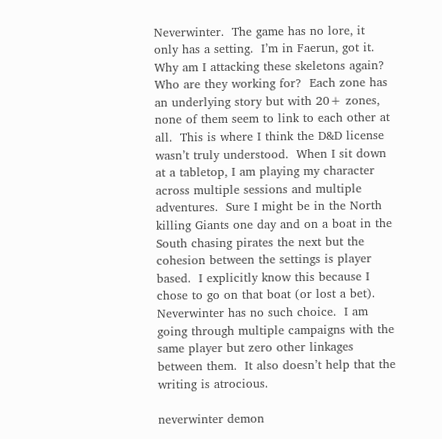Neverwinter.  The game has no lore, it only has a setting.  I’m in Faerun, got it.  Why am I attacking these skeletons again?  Who are they working for?  Each zone has an underlying story but with 20+ zones, none of them seem to link to each other at all.  This is where I think the D&D license wasn’t truly understood.  When I sit down at a tabletop, I am playing my character across multiple sessions and multiple adventures.  Sure I might be in the North killing Giants one day and on a boat in the South chasing pirates the next but the cohesion between the settings is player based.  I explicitly know this because I chose to go on that boat (or lost a bet).  Neverwinter has no such choice.  I am going through multiple campaigns with the same player but zero other linkages between them.  It also doesn’t help that the writing is atrocious.

neverwinter demon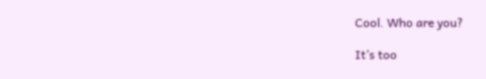Cool. Who are you?

It’s too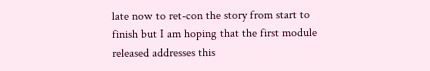late now to ret-con the story from start to finish but I am hoping that the first module released addresses this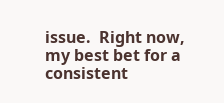issue.  Right now, my best bet for a consistent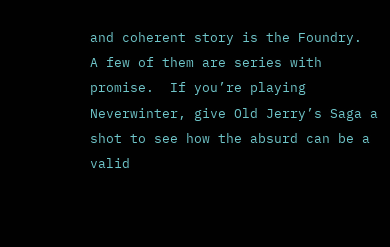and coherent story is the Foundry.  A few of them are series with promise.  If you’re playing Neverwinter, give Old Jerry’s Saga a shot to see how the absurd can be a valid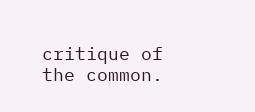critique of the common.